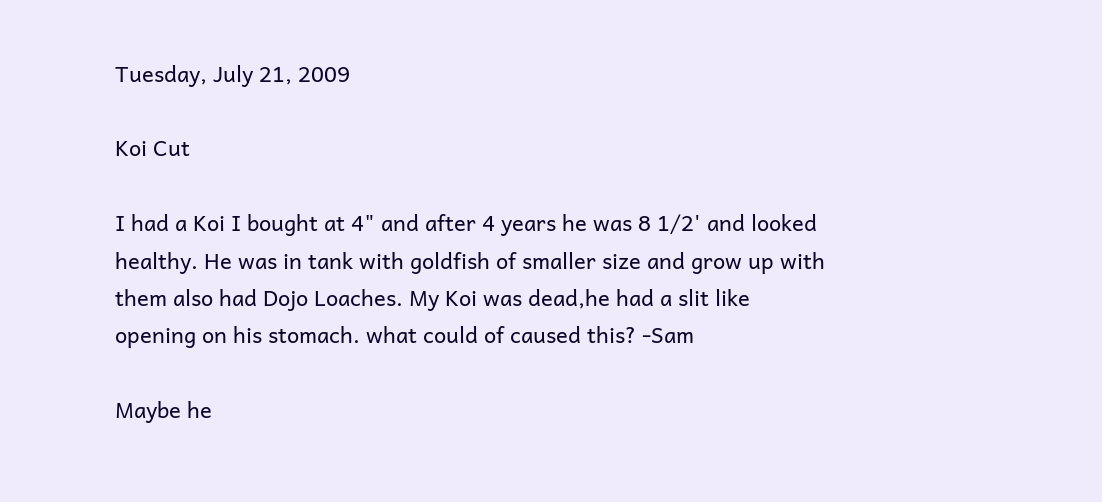Tuesday, July 21, 2009

Koi Cut

I had a Koi I bought at 4" and after 4 years he was 8 1/2' and looked healthy. He was in tank with goldfish of smaller size and grow up with them also had Dojo Loaches. My Koi was dead,he had a slit like opening on his stomach. what could of caused this? -Sam

Maybe he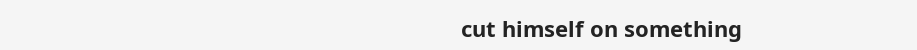cut himself on something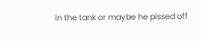in the tank or maybe he pissed off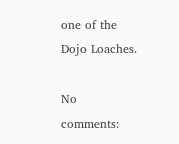one of the Dojo Loaches.

No comments: